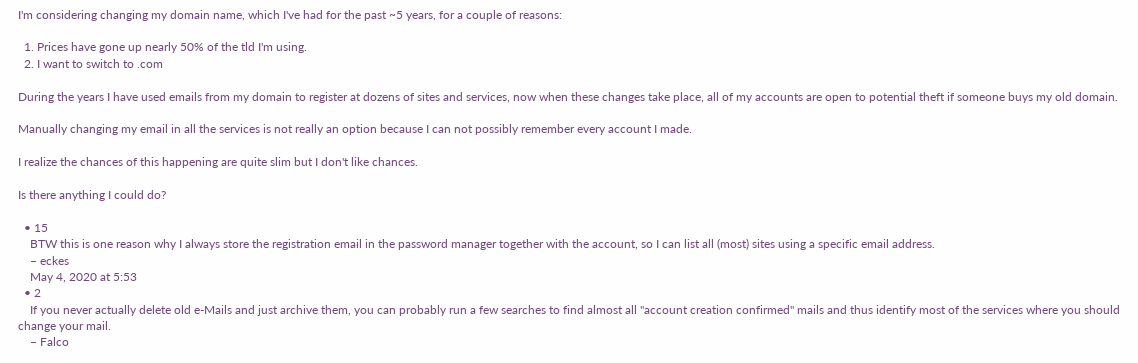I'm considering changing my domain name, which I've had for the past ~5 years, for a couple of reasons:

  1. Prices have gone up nearly 50% of the tld I'm using.
  2. I want to switch to .com

During the years I have used emails from my domain to register at dozens of sites and services, now when these changes take place, all of my accounts are open to potential theft if someone buys my old domain.

Manually changing my email in all the services is not really an option because I can not possibly remember every account I made.

I realize the chances of this happening are quite slim but I don't like chances.

Is there anything I could do?

  • 15
    BTW this is one reason why I always store the registration email in the password manager together with the account, so I can list all (most) sites using a specific email address.
    – eckes
    May 4, 2020 at 5:53
  • 2
    If you never actually delete old e-Mails and just archive them, you can probably run a few searches to find almost all "account creation confirmed" mails and thus identify most of the services where you should change your mail.
    – Falco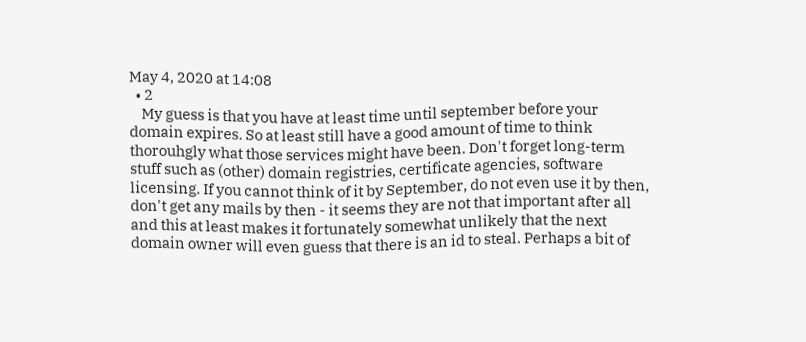May 4, 2020 at 14:08
  • 2
    My guess is that you have at least time until september before your domain expires. So at least still have a good amount of time to think thorouhgly what those services might have been. Don't forget long-term stuff such as (other) domain registries, certificate agencies, software licensing. If you cannot think of it by September, do not even use it by then, don't get any mails by then - it seems they are not that important after all and this at least makes it fortunately somewhat unlikely that the next domain owner will even guess that there is an id to steal. Perhaps a bit of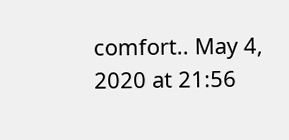comfort.. May 4, 2020 at 21:56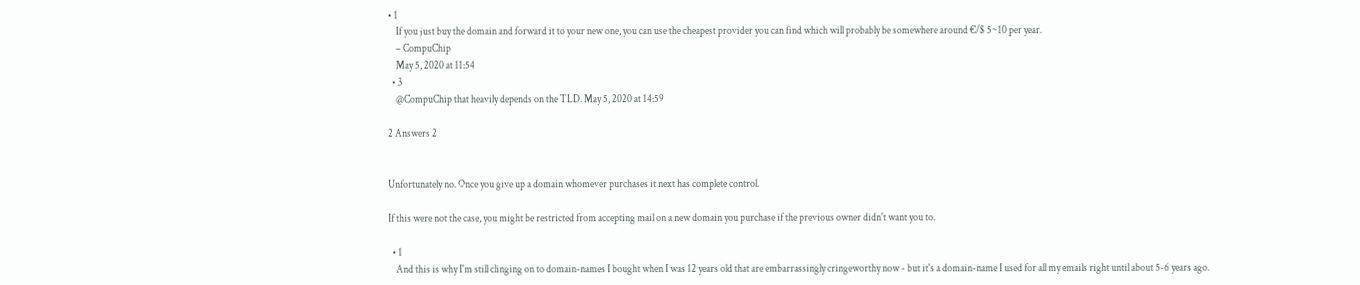• 1
    If you just buy the domain and forward it to your new one, you can use the cheapest provider you can find which will probably be somewhere around €/$ 5~10 per year.
    – CompuChip
    May 5, 2020 at 11:54
  • 3
    @CompuChip that heavily depends on the TLD. May 5, 2020 at 14:59

2 Answers 2


Unfortunately no. Once you give up a domain whomever purchases it next has complete control.

If this were not the case, you might be restricted from accepting mail on a new domain you purchase if the previous owner didn't want you to.

  • 1
    And this is why I'm still clinging on to domain-names I bought when I was 12 years old that are embarrassingly cringeworthy now - but it's a domain-name I used for all my emails right until about 5-6 years ago.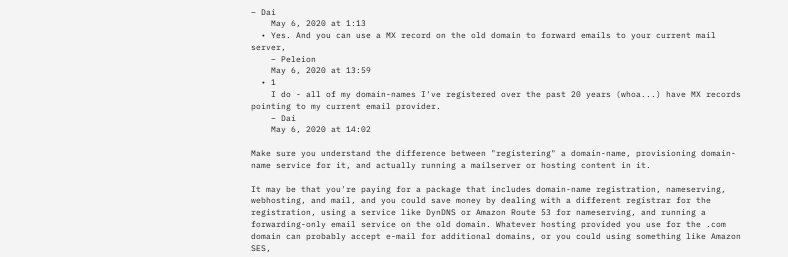– Dai
    May 6, 2020 at 1:13
  • Yes. And you can use a MX record on the old domain to forward emails to your current mail server,
    – Peleion
    May 6, 2020 at 13:59
  • 1
    I do - all of my domain-names I've registered over the past 20 years (whoa...) have MX records pointing to my current email provider.
    – Dai
    May 6, 2020 at 14:02

Make sure you understand the difference between "registering" a domain-name, provisioning domain-name service for it, and actually running a mailserver or hosting content in it.

It may be that you're paying for a package that includes domain-name registration, nameserving, webhosting, and mail, and you could save money by dealing with a different registrar for the registration, using a service like DynDNS or Amazon Route 53 for nameserving, and running a forwarding-only email service on the old domain. Whatever hosting provided you use for the .com domain can probably accept e-mail for additional domains, or you could using something like Amazon SES,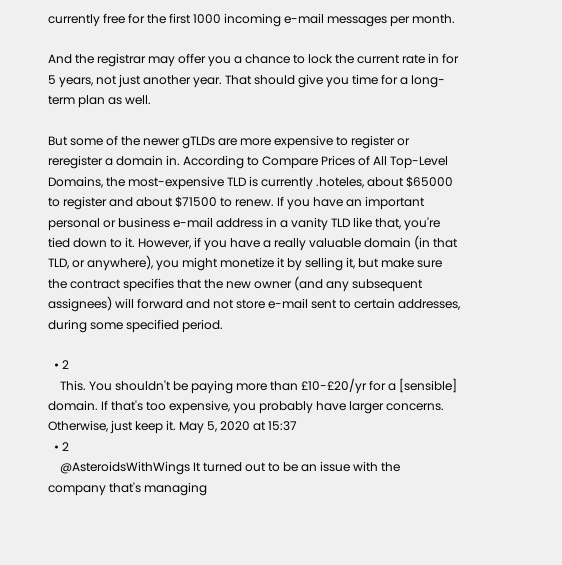currently free for the first 1000 incoming e-mail messages per month.

And the registrar may offer you a chance to lock the current rate in for 5 years, not just another year. That should give you time for a long-term plan as well.

But some of the newer gTLDs are more expensive to register or reregister a domain in. According to Compare Prices of All Top-Level Domains, the most-expensive TLD is currently .hoteles, about $65000 to register and about $71500 to renew. If you have an important personal or business e-mail address in a vanity TLD like that, you're tied down to it. However, if you have a really valuable domain (in that TLD, or anywhere), you might monetize it by selling it, but make sure the contract specifies that the new owner (and any subsequent assignees) will forward and not store e-mail sent to certain addresses, during some specified period.

  • 2
    This. You shouldn't be paying more than £10-£20/yr for a [sensible] domain. If that's too expensive, you probably have larger concerns. Otherwise, just keep it. May 5, 2020 at 15:37
  • 2
    @AsteroidsWithWings It turned out to be an issue with the company that's managing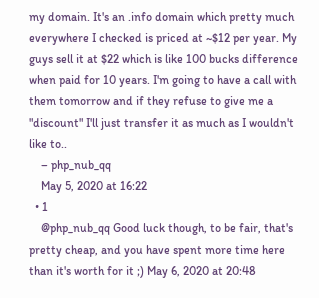my domain. It's an .info domain which pretty much everywhere I checked is priced at ~$12 per year. My guys sell it at $22 which is like 100 bucks difference when paid for 10 years. I'm going to have a call with them tomorrow and if they refuse to give me a "discount" I'll just transfer it as much as I wouldn't like to..
    – php_nub_qq
    May 5, 2020 at 16:22
  • 1
    @php_nub_qq Good luck though, to be fair, that's pretty cheap, and you have spent more time here than it's worth for it ;) May 6, 2020 at 20:48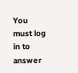You must log in to answer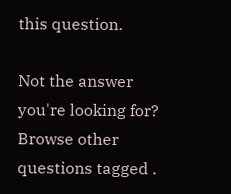this question.

Not the answer you're looking for? Browse other questions tagged .